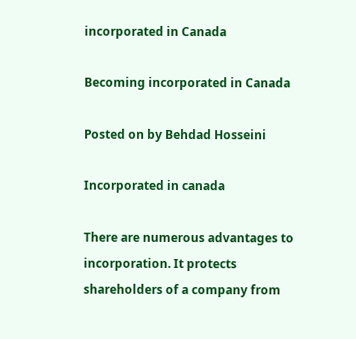incorporated in Canada

Becoming incorporated in Canada

Posted on by Behdad Hosseini

Incorporated in canada

There are numerous advantages to incorporation. It protects shareholders of a company from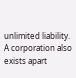unlimited liability. A corporation also exists apart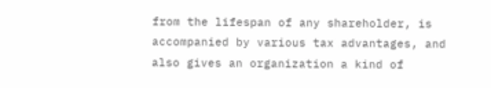from the lifespan of any shareholder, is accompanied by various tax advantages, and also gives an organization a kind of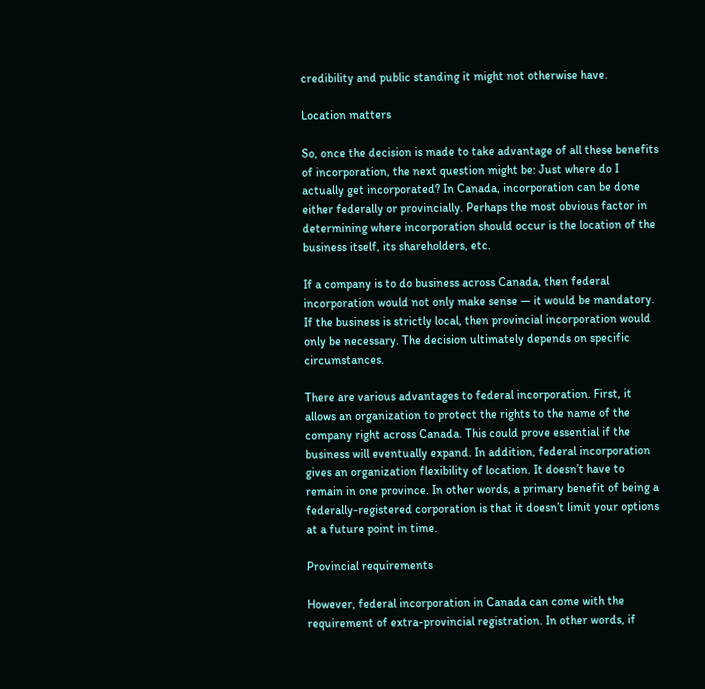credibility and public standing it might not otherwise have.

Location matters

So, once the decision is made to take advantage of all these benefits of incorporation, the next question might be: Just where do I actually get incorporated? In Canada, incorporation can be done either federally or provincially. Perhaps the most obvious factor in determining where incorporation should occur is the location of the business itself, its shareholders, etc.

If a company is to do business across Canada, then federal incorporation would not only make sense — it would be mandatory. If the business is strictly local, then provincial incorporation would only be necessary. The decision ultimately depends on specific circumstances.

There are various advantages to federal incorporation. First, it allows an organization to protect the rights to the name of the company right across Canada. This could prove essential if the business will eventually expand. In addition, federal incorporation gives an organization flexibility of location. It doesn’t have to remain in one province. In other words, a primary benefit of being a federally-registered corporation is that it doesn’t limit your options at a future point in time.

Provincial requirements

However, federal incorporation in Canada can come with the requirement of extra-provincial registration. In other words, if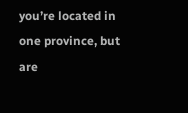you’re located in one province, but are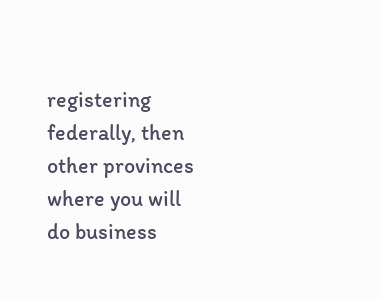registering federally, then other provinces where you will do business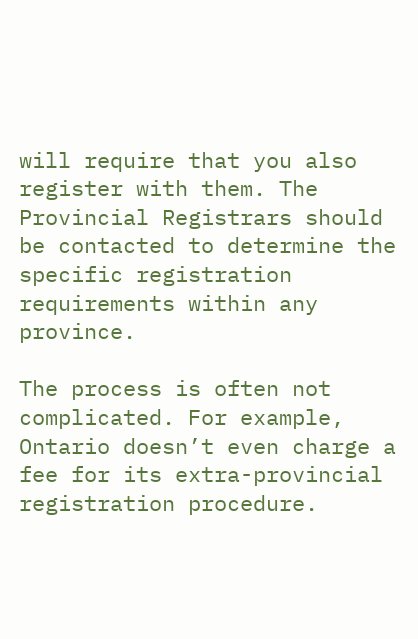will require that you also register with them. The Provincial Registrars should be contacted to determine the specific registration requirements within any province.

The process is often not complicated. For example, Ontario doesn’t even charge a fee for its extra-provincial registration procedure.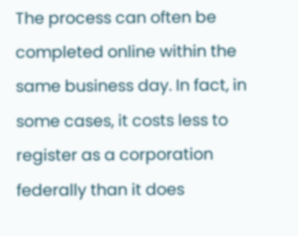The process can often be completed online within the same business day. In fact, in some cases, it costs less to register as a corporation federally than it does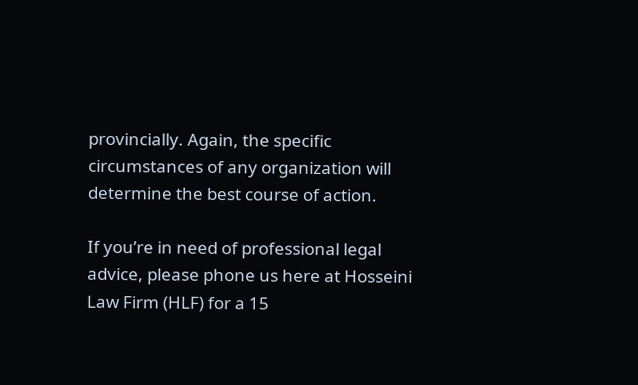provincially. Again, the specific circumstances of any organization will determine the best course of action.

If you’re in need of professional legal advice, please phone us here at Hosseini Law Firm (HLF) for a 15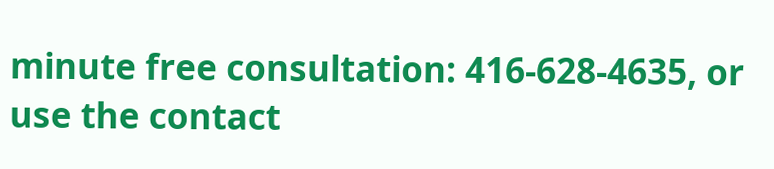minute free consultation: 416-628-4635, or use the contact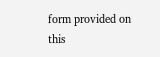form provided on this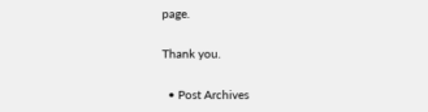page.

Thank you.

  • Post Archives